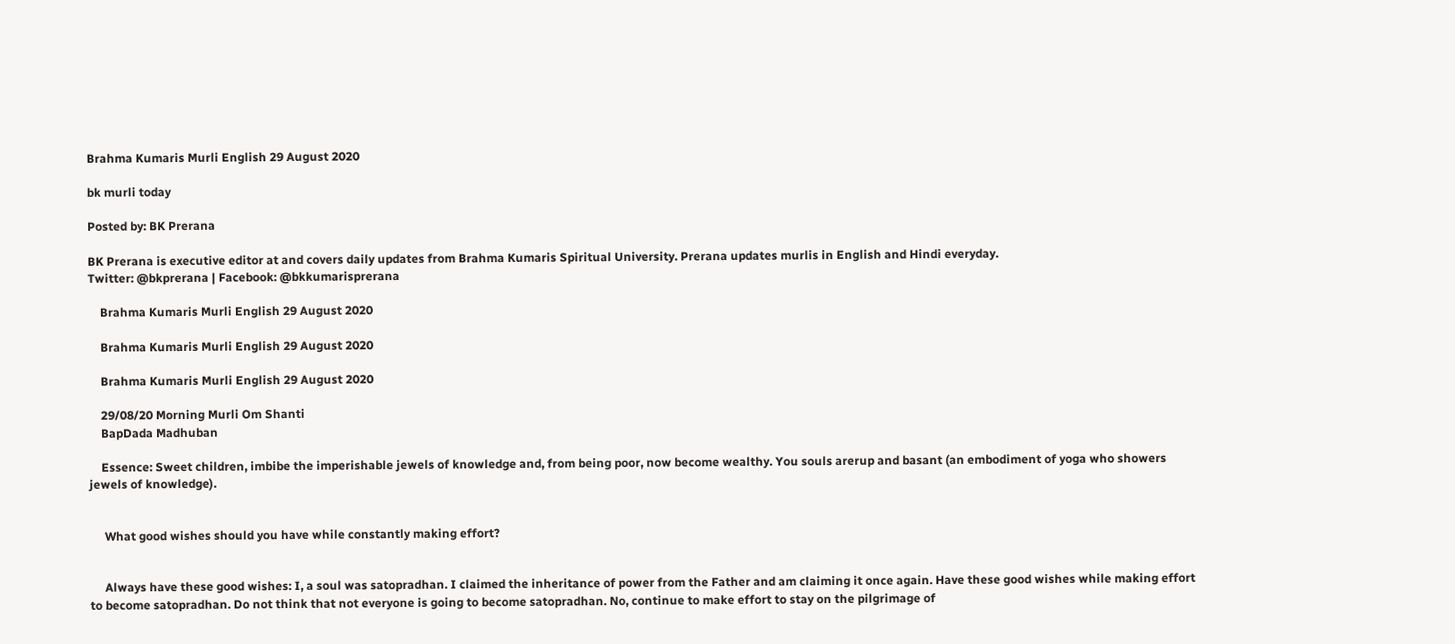Brahma Kumaris Murli English 29 August 2020

bk murli today

Posted by: BK Prerana

BK Prerana is executive editor at and covers daily updates from Brahma Kumaris Spiritual University. Prerana updates murlis in English and Hindi everyday.
Twitter: @bkprerana | Facebook: @bkkumarisprerana

    Brahma Kumaris Murli English 29 August 2020

    Brahma Kumaris Murli English 29 August 2020

    Brahma Kumaris Murli English 29 August 2020

    29/08/20 Morning Murli Om Shanti
    BapDada Madhuban

    Essence: Sweet children, imbibe the imperishable jewels of knowledge and, from being poor, now become wealthy. You souls arerup and basant (an embodiment of yoga who showers jewels of knowledge).


     What good wishes should you have while constantly making effort?


     Always have these good wishes: I, a soul was satopradhan. I claimed the inheritance of power from the Father and am claiming it once again. Have these good wishes while making effort to become satopradhan. Do not think that not everyone is going to become satopradhan. No, continue to make effort to stay on the pilgrimage of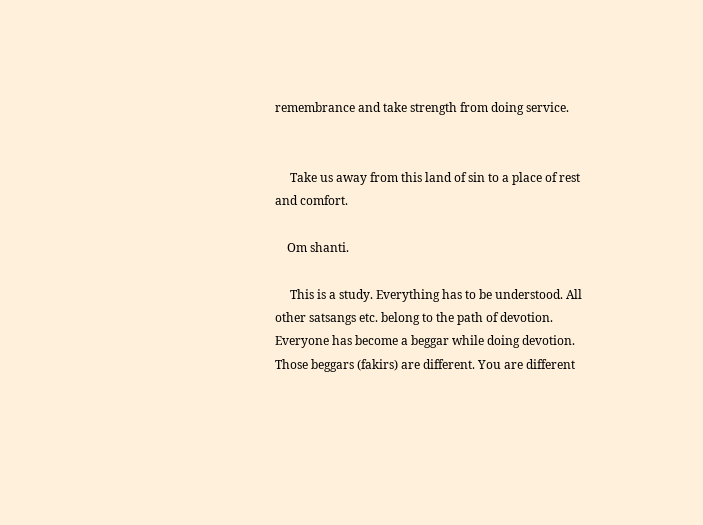remembrance and take strength from doing service.


     Take us away from this land of sin to a place of rest and comfort.

    Om shanti.

     This is a study. Everything has to be understood. All other satsangs etc. belong to the path of devotion. Everyone has become a beggar while doing devotion. Those beggars (fakirs) are different. You are different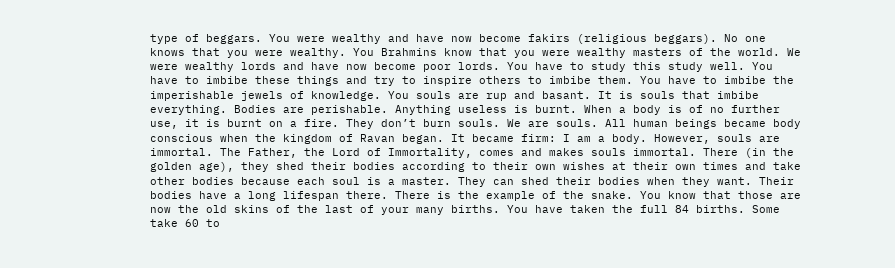type of beggars. You were wealthy and have now become fakirs (religious beggars). No one knows that you were wealthy. You Brahmins know that you were wealthy masters of the world. We were wealthy lords and have now become poor lords. You have to study this study well. You have to imbibe these things and try to inspire others to imbibe them. You have to imbibe the imperishable jewels of knowledge. You souls are rup and basant. It is souls that imbibe everything. Bodies are perishable. Anything useless is burnt. When a body is of no further use, it is burnt on a fire. They don’t burn souls. We are souls. All human beings became body conscious when the kingdom of Ravan began. It became firm: I am a body. However, souls are immortal. The Father, the Lord of Immortality, comes and makes souls immortal. There (in the golden age), they shed their bodies according to their own wishes at their own times and take other bodies because each soul is a master. They can shed their bodies when they want. Their bodies have a long lifespan there. There is the example of the snake. You know that those are now the old skins of the last of your many births. You have taken the full 84 births. Some take 60 to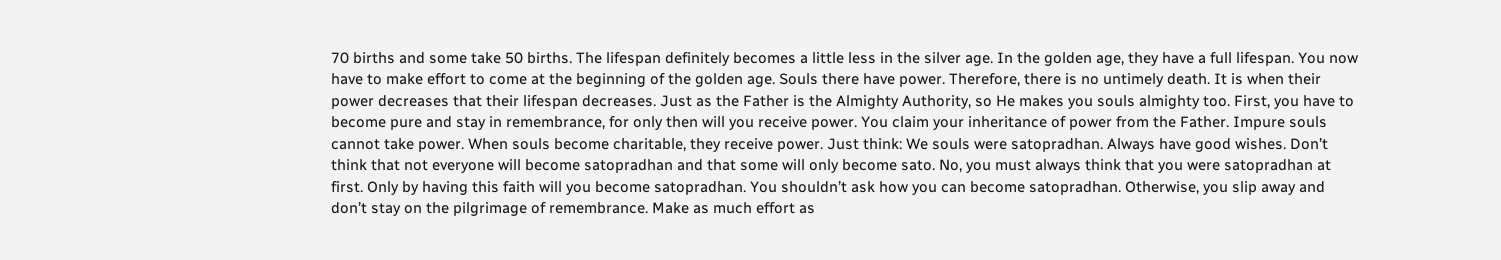70 births and some take 50 births. The lifespan definitely becomes a little less in the silver age. In the golden age, they have a full lifespan. You now have to make effort to come at the beginning of the golden age. Souls there have power. Therefore, there is no untimely death. It is when their power decreases that their lifespan decreases. Just as the Father is the Almighty Authority, so He makes you souls almighty too. First, you have to become pure and stay in remembrance, for only then will you receive power. You claim your inheritance of power from the Father. Impure souls cannot take power. When souls become charitable, they receive power. Just think: We souls were satopradhan. Always have good wishes. Don’t think that not everyone will become satopradhan and that some will only become sato. No, you must always think that you were satopradhan at first. Only by having this faith will you become satopradhan. You shouldn’t ask how you can become satopradhan. Otherwise, you slip away and don’t stay on the pilgrimage of remembrance. Make as much effort as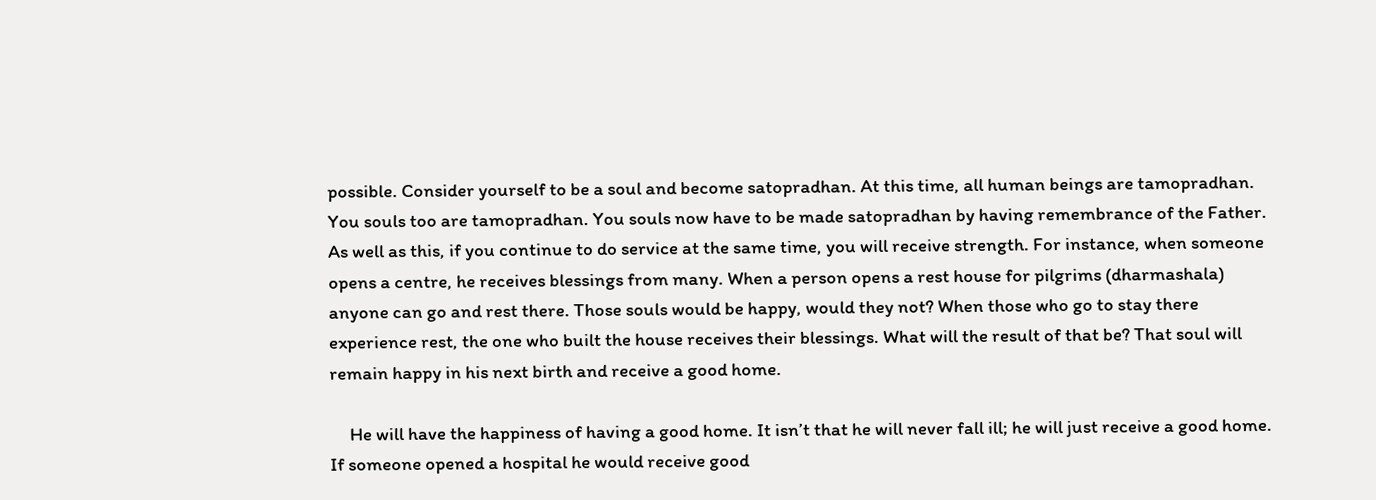possible. Consider yourself to be a soul and become satopradhan. At this time, all human beings are tamopradhan. You souls too are tamopradhan. You souls now have to be made satopradhan by having remembrance of the Father. As well as this, if you continue to do service at the same time, you will receive strength. For instance, when someone opens a centre, he receives blessings from many. When a person opens a rest house for pilgrims (dharmashala) anyone can go and rest there. Those souls would be happy, would they not? When those who go to stay there experience rest, the one who built the house receives their blessings. What will the result of that be? That soul will remain happy in his next birth and receive a good home.

     He will have the happiness of having a good home. It isn’t that he will never fall ill; he will just receive a good home. If someone opened a hospital he would receive good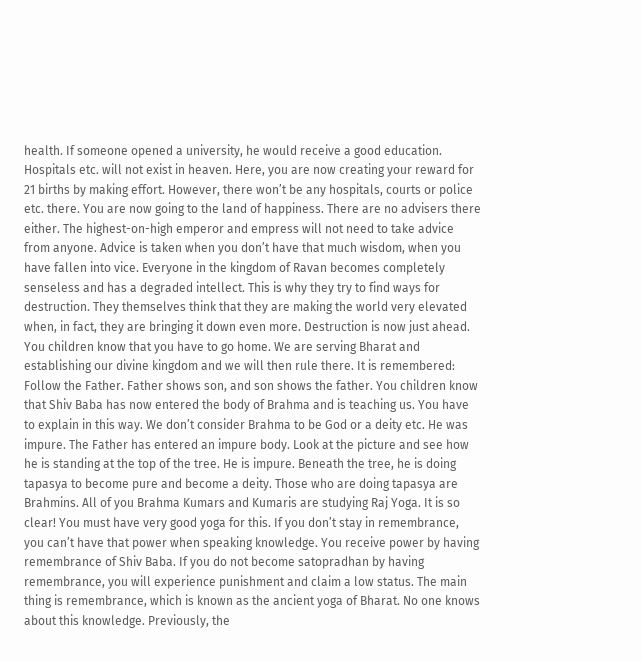health. If someone opened a university, he would receive a good education. Hospitals etc. will not exist in heaven. Here, you are now creating your reward for 21 births by making effort. However, there won’t be any hospitals, courts or police etc. there. You are now going to the land of happiness. There are no advisers there either. The highest-on-high emperor and empress will not need to take advice from anyone. Advice is taken when you don’t have that much wisdom, when you have fallen into vice. Everyone in the kingdom of Ravan becomes completely senseless and has a degraded intellect. This is why they try to find ways for destruction. They themselves think that they are making the world very elevated when, in fact, they are bringing it down even more. Destruction is now just ahead. You children know that you have to go home. We are serving Bharat and establishing our divine kingdom and we will then rule there. It is remembered: Follow the Father. Father shows son, and son shows the father. You children know that Shiv Baba has now entered the body of Brahma and is teaching us. You have to explain in this way. We don’t consider Brahma to be God or a deity etc. He was impure. The Father has entered an impure body. Look at the picture and see how he is standing at the top of the tree. He is impure. Beneath the tree, he is doing tapasya to become pure and become a deity. Those who are doing tapasya are Brahmins. All of you Brahma Kumars and Kumaris are studying Raj Yoga. It is so clear! You must have very good yoga for this. If you don’t stay in remembrance, you can’t have that power when speaking knowledge. You receive power by having remembrance of Shiv Baba. If you do not become satopradhan by having remembrance, you will experience punishment and claim a low status. The main thing is remembrance, which is known as the ancient yoga of Bharat. No one knows about this knowledge. Previously, the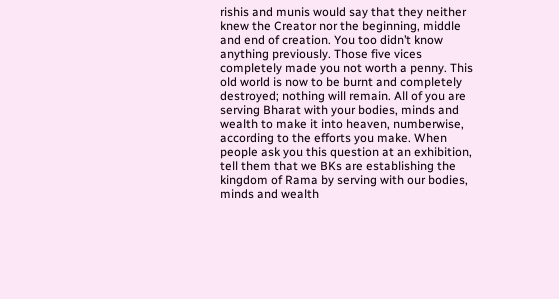rishis and munis would say that they neither knew the Creator nor the beginning, middle and end of creation. You too didn’t know anything previously. Those five vices completely made you not worth a penny. This old world is now to be burnt and completely destroyed; nothing will remain. All of you are serving Bharat with your bodies, minds and wealth to make it into heaven, numberwise, according to the efforts you make. When people ask you this question at an exhibition, tell them that we BKs are establishing the kingdom of Rama by serving with our bodies, minds and wealth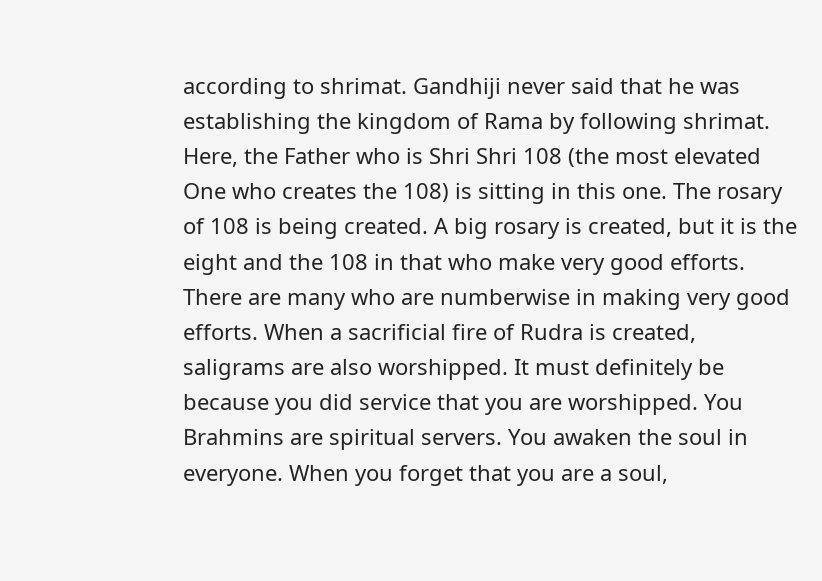according to shrimat. Gandhiji never said that he was establishing the kingdom of Rama by following shrimat. Here, the Father who is Shri Shri 108 (the most elevated One who creates the 108) is sitting in this one. The rosary of 108 is being created. A big rosary is created, but it is the eight and the 108 in that who make very good efforts. There are many who are numberwise in making very good efforts. When a sacrificial fire of Rudra is created, saligrams are also worshipped. It must definitely be because you did service that you are worshipped. You Brahmins are spiritual servers. You awaken the soul in everyone. When you forget that you are a soul,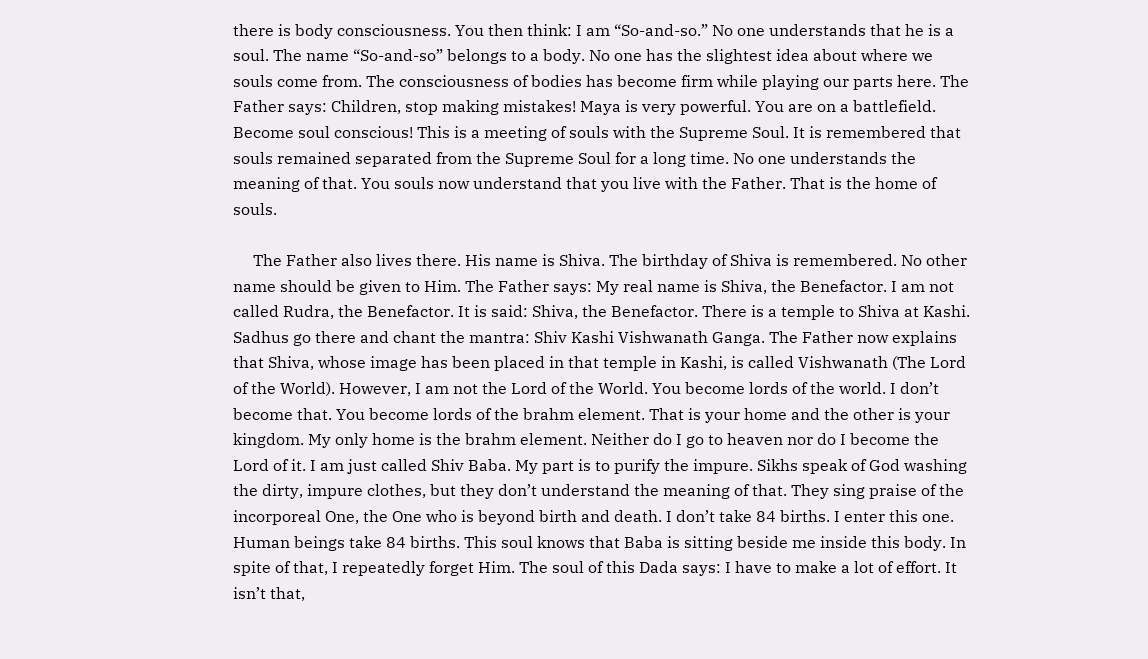there is body consciousness. You then think: I am “So-and-so.” No one understands that he is a soul. The name “So-and-so” belongs to a body. No one has the slightest idea about where we souls come from. The consciousness of bodies has become firm while playing our parts here. The Father says: Children, stop making mistakes! Maya is very powerful. You are on a battlefield. Become soul conscious! This is a meeting of souls with the Supreme Soul. It is remembered that souls remained separated from the Supreme Soul for a long time. No one understands the meaning of that. You souls now understand that you live with the Father. That is the home of souls.

     The Father also lives there. His name is Shiva. The birthday of Shiva is remembered. No other name should be given to Him. The Father says: My real name is Shiva, the Benefactor. I am not called Rudra, the Benefactor. It is said: Shiva, the Benefactor. There is a temple to Shiva at Kashi. Sadhus go there and chant the mantra: Shiv Kashi Vishwanath Ganga. The Father now explains that Shiva, whose image has been placed in that temple in Kashi, is called Vishwanath (The Lord of the World). However, I am not the Lord of the World. You become lords of the world. I don’t become that. You become lords of the brahm element. That is your home and the other is your kingdom. My only home is the brahm element. Neither do I go to heaven nor do I become the Lord of it. I am just called Shiv Baba. My part is to purify the impure. Sikhs speak of God washing the dirty, impure clothes, but they don’t understand the meaning of that. They sing praise of the incorporeal One, the One who is beyond birth and death. I don’t take 84 births. I enter this one. Human beings take 84 births. This soul knows that Baba is sitting beside me inside this body. In spite of that, I repeatedly forget Him. The soul of this Dada says: I have to make a lot of effort. It isn’t that,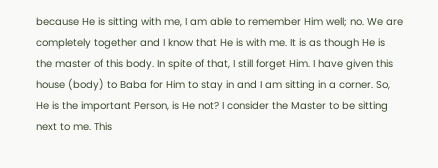because He is sitting with me, I am able to remember Him well; no. We are completely together and I know that He is with me. It is as though He is the master of this body. In spite of that, I still forget Him. I have given this house (body) to Baba for Him to stay in and I am sitting in a corner. So, He is the important Person, is He not? I consider the Master to be sitting next to me. This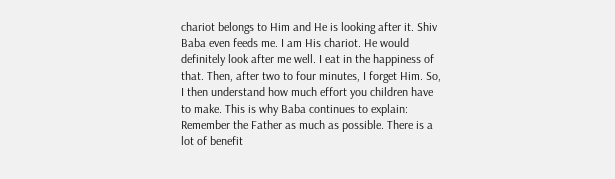chariot belongs to Him and He is looking after it. Shiv Baba even feeds me. I am His chariot. He would definitely look after me well. I eat in the happiness of that. Then, after two to four minutes, I forget Him. So, I then understand how much effort you children have to make. This is why Baba continues to explain: Remember the Father as much as possible. There is a lot of benefit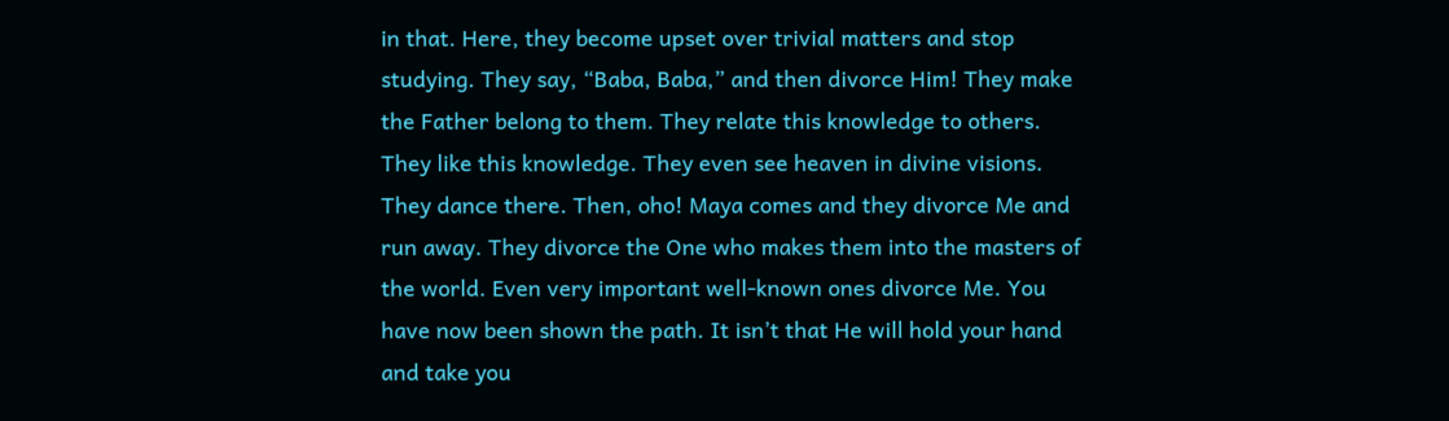in that. Here, they become upset over trivial matters and stop studying. They say, “Baba, Baba,” and then divorce Him! They make the Father belong to them. They relate this knowledge to others. They like this knowledge. They even see heaven in divine visions. They dance there. Then, oho! Maya comes and they divorce Me and run away. They divorce the One who makes them into the masters of the world. Even very important well-known ones divorce Me. You have now been shown the path. It isn’t that He will hold your hand and take you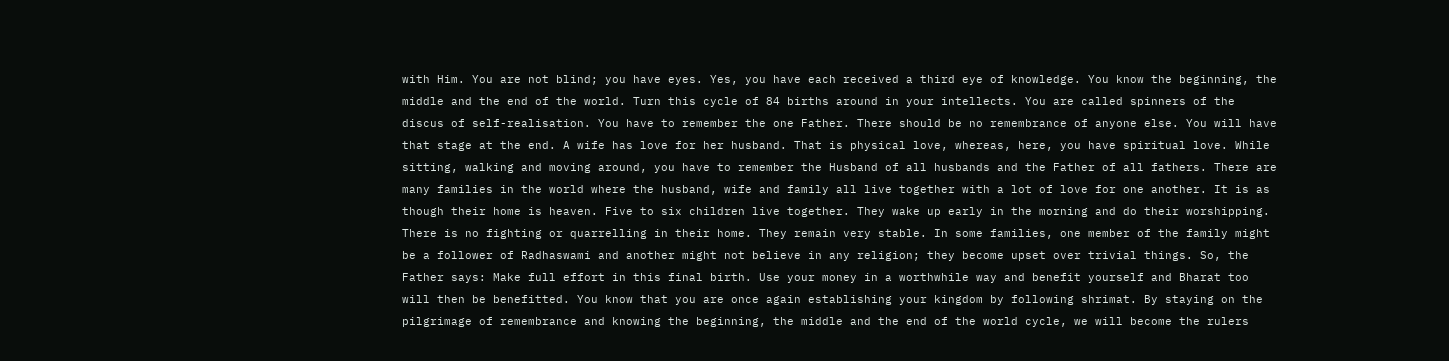with Him. You are not blind; you have eyes. Yes, you have each received a third eye of knowledge. You know the beginning, the middle and the end of the world. Turn this cycle of 84 births around in your intellects. You are called spinners of the discus of self-realisation. You have to remember the one Father. There should be no remembrance of anyone else. You will have that stage at the end. A wife has love for her husband. That is physical love, whereas, here, you have spiritual love. While sitting, walking and moving around, you have to remember the Husband of all husbands and the Father of all fathers. There are many families in the world where the husband, wife and family all live together with a lot of love for one another. It is as though their home is heaven. Five to six children live together. They wake up early in the morning and do their worshipping. There is no fighting or quarrelling in their home. They remain very stable. In some families, one member of the family might be a follower of Radhaswami and another might not believe in any religion; they become upset over trivial things. So, the Father says: Make full effort in this final birth. Use your money in a worthwhile way and benefit yourself and Bharat too will then be benefitted. You know that you are once again establishing your kingdom by following shrimat. By staying on the pilgrimage of remembrance and knowing the beginning, the middle and the end of the world cycle, we will become the rulers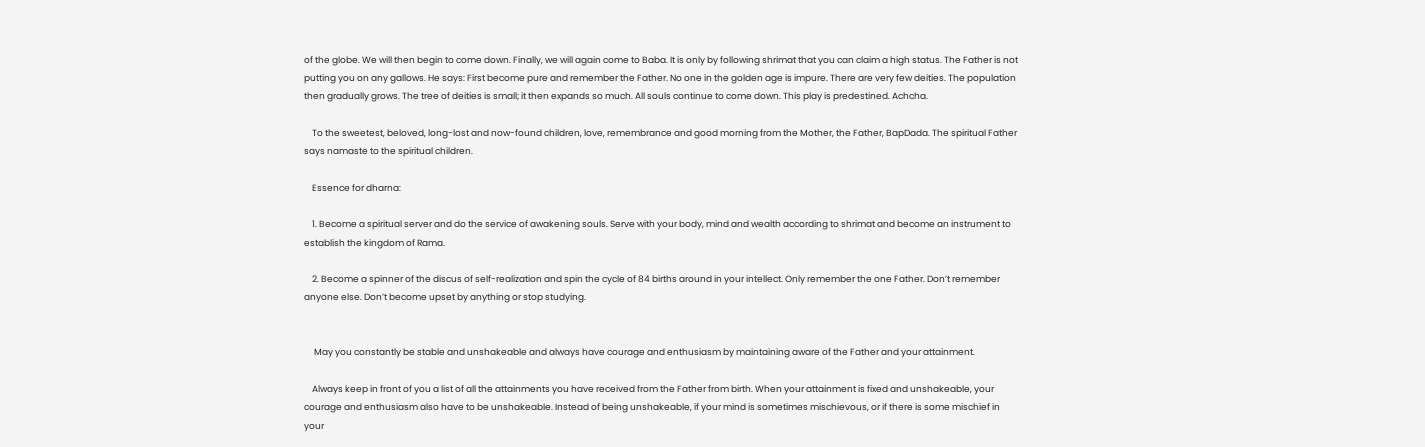of the globe. We will then begin to come down. Finally, we will again come to Baba. It is only by following shrimat that you can claim a high status. The Father is not putting you on any gallows. He says: First become pure and remember the Father. No one in the golden age is impure. There are very few deities. The population then gradually grows. The tree of deities is small; it then expands so much. All souls continue to come down. This play is predestined. Achcha.

    To the sweetest, beloved, long-lost and now-found children, love, remembrance and good morning from the Mother, the Father, BapDada. The spiritual Father says namaste to the spiritual children.

    Essence for dharna:

    1. Become a spiritual server and do the service of awakening souls. Serve with your body, mind and wealth according to shrimat and become an instrument to establish the kingdom of Rama.

    2. Become a spinner of the discus of self-realization and spin the cycle of 84 births around in your intellect. Only remember the one Father. Don’t remember anyone else. Don’t become upset by anything or stop studying.


     May you constantly be stable and unshakeable and always have courage and enthusiasm by maintaining aware of the Father and your attainment.

    Always keep in front of you a list of all the attainments you have received from the Father from birth. When your attainment is fixed and unshakeable, your courage and enthusiasm also have to be unshakeable. Instead of being unshakeable, if your mind is sometimes mischievous, or if there is some mischief in your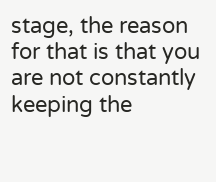stage, the reason for that is that you are not constantly keeping the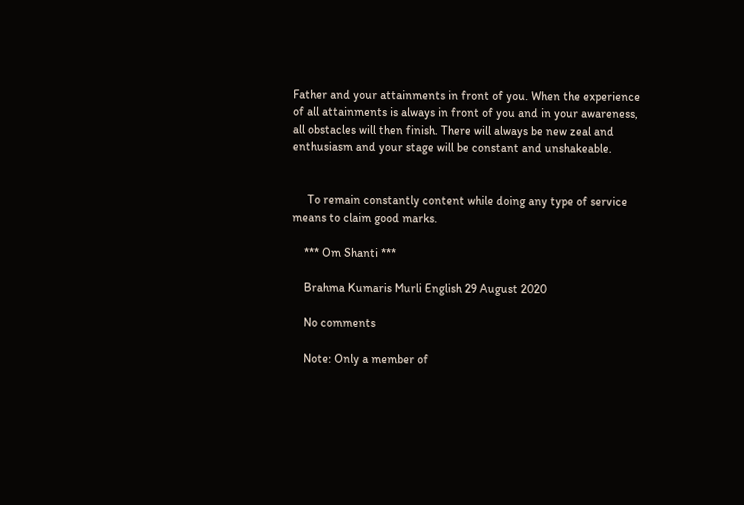Father and your attainments in front of you. When the experience of all attainments is always in front of you and in your awareness, all obstacles will then finish. There will always be new zeal and enthusiasm and your stage will be constant and unshakeable.


     To remain constantly content while doing any type of service means to claim good marks.

    *** Om Shanti ***

    Brahma Kumaris Murli English 29 August 2020

    No comments

    Note: Only a member of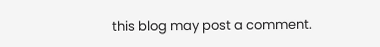this blog may post a comment.